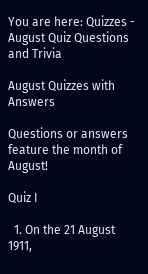You are here: Quizzes - August Quiz Questions and Trivia

August Quizzes with Answers

Questions or answers feature the month of August!

Quiz I

  1. On the 21 August 1911,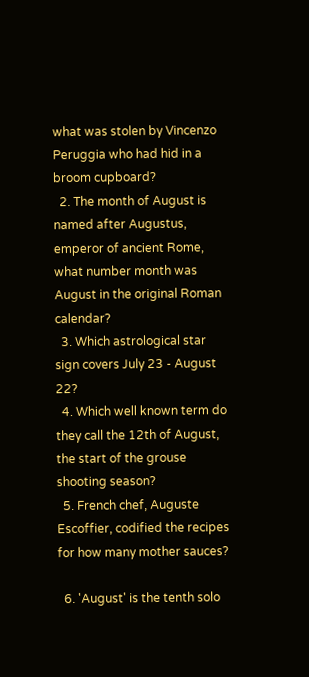what was stolen by Vincenzo Peruggia who had hid in a broom cupboard?
  2. The month of August is named after Augustus, emperor of ancient Rome, what number month was August in the original Roman calendar?
  3. Which astrological star sign covers July 23 - August 22?
  4. Which well known term do they call the 12th of August, the start of the grouse shooting season?
  5. French chef, Auguste Escoffier, codified the recipes for how many mother sauces?

  6. 'August' is the tenth solo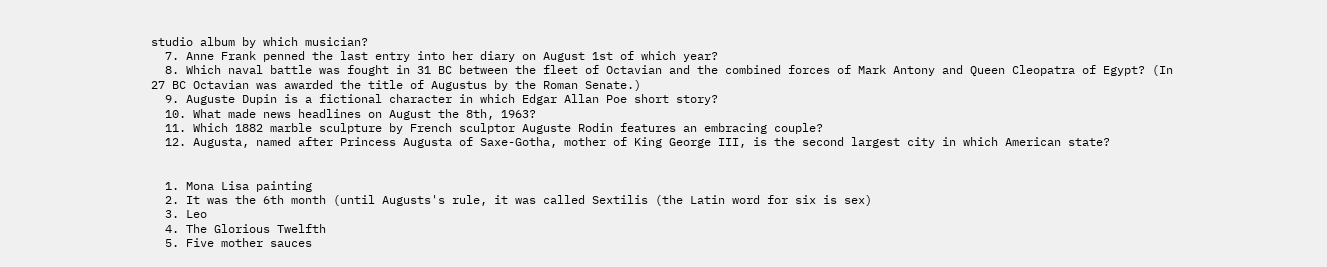studio album by which musician?
  7. Anne Frank penned the last entry into her diary on August 1st of which year?
  8. Which naval battle was fought in 31 BC between the fleet of Octavian and the combined forces of Mark Antony and Queen Cleopatra of Egypt? (In 27 BC Octavian was awarded the title of Augustus by the Roman Senate.)
  9. Auguste Dupin is a fictional character in which Edgar Allan Poe short story?
  10. What made news headlines on August the 8th, 1963?
  11. Which 1882 marble sculpture by French sculptor Auguste Rodin features an embracing couple?
  12. Augusta, named after Princess Augusta of Saxe-Gotha, mother of King George III, is the second largest city in which American state?


  1. Mona Lisa painting
  2. It was the 6th month (until Augusts's rule, it was called Sextilis (the Latin word for six is sex)
  3. Leo
  4. The Glorious Twelfth
  5. Five mother sauces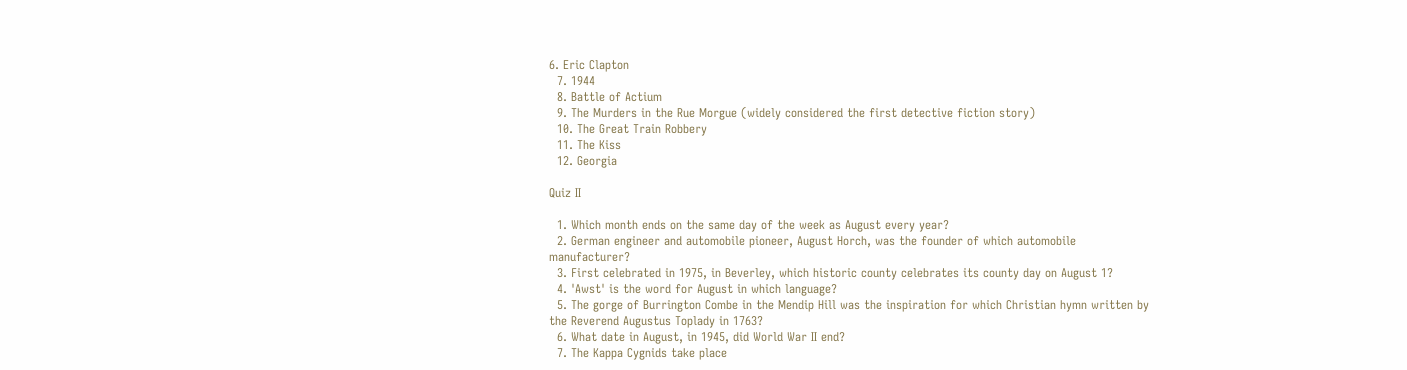6. Eric Clapton
  7. 1944
  8. Battle of Actium
  9. The Murders in the Rue Morgue (widely considered the first detective fiction story)
  10. The Great Train Robbery
  11. The Kiss
  12. Georgia

Quiz II

  1. Which month ends on the same day of the week as August every year?
  2. German engineer and automobile pioneer, August Horch, was the founder of which automobile manufacturer?
  3. First celebrated in 1975, in Beverley, which historic county celebrates its county day on August 1?
  4. 'Awst' is the word for August in which language?
  5. The gorge of Burrington Combe in the Mendip Hill was the inspiration for which Christian hymn written by the Reverend Augustus Toplady in 1763?
  6. What date in August, in 1945, did World War II end?
  7. The Kappa Cygnids take place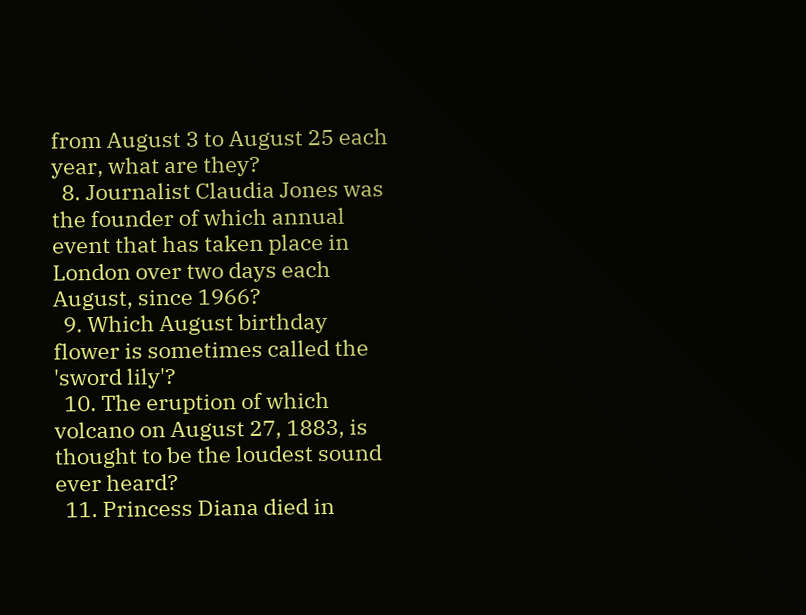from August 3 to August 25 each year, what are they?
  8. Journalist Claudia Jones was the founder of which annual event that has taken place in London over two days each August, since 1966?
  9. Which August birthday flower is sometimes called the 'sword lily'?
  10. The eruption of which volcano on August 27, 1883, is thought to be the loudest sound ever heard?
  11. Princess Diana died in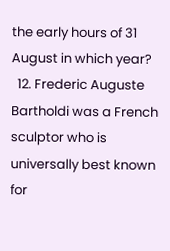the early hours of 31 August in which year?
  12. Frederic Auguste Bartholdi was a French sculptor who is universally best known for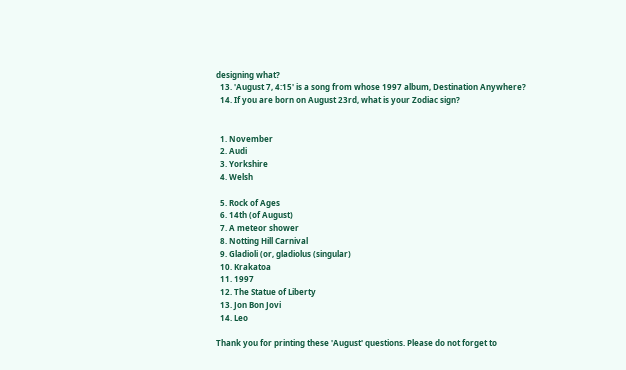designing what?
  13. 'August 7, 4:15' is a song from whose 1997 album, Destination Anywhere?
  14. If you are born on August 23rd, what is your Zodiac sign?


  1. November
  2. Audi
  3. Yorkshire
  4. Welsh

  5. Rock of Ages
  6. 14th (of August)
  7. A meteor shower
  8. Notting Hill Carnival
  9. Gladioli (or, gladiolus (singular)
  10. Krakatoa
  11. 1997
  12. The Statue of Liberty
  13. Jon Bon Jovi
  14. Leo

Thank you for printing these 'August' questions. Please do not forget to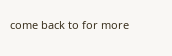come back to for more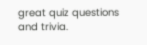great quiz questions and trivia.